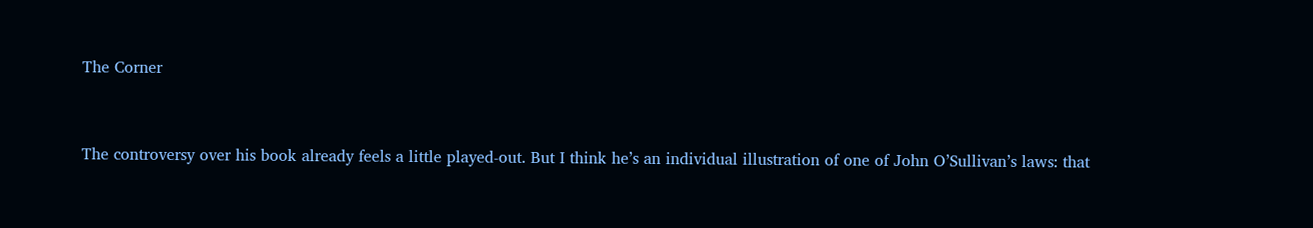The Corner


The controversy over his book already feels a little played-out. But I think he’s an individual illustration of one of John O’Sullivan’s laws: that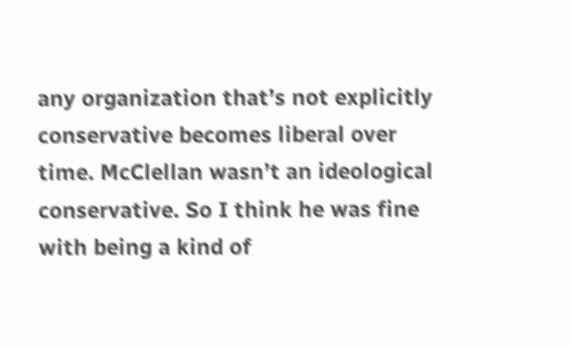any organization that’s not explicitly conservative becomes liberal over time. McClellan wasn’t an ideological conservative. So I think he was fine with being a kind of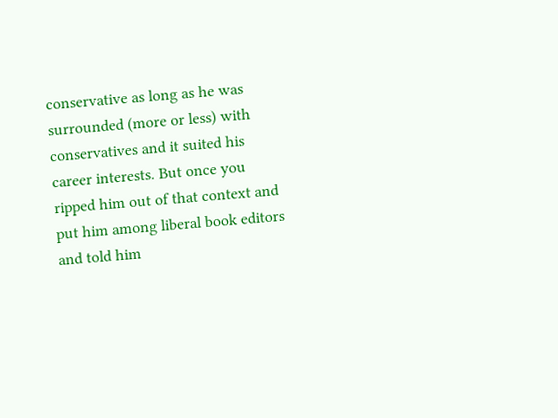conservative as long as he was surrounded (more or less) with conservatives and it suited his career interests. But once you ripped him out of that context and put him among liberal book editors and told him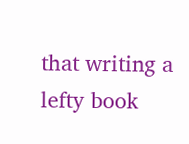that writing a lefty book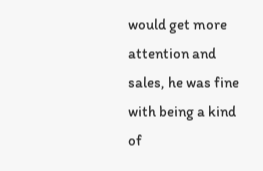would get more attention and sales, he was fine with being a kind of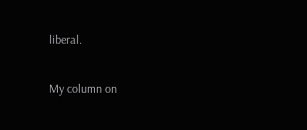liberal.

My column on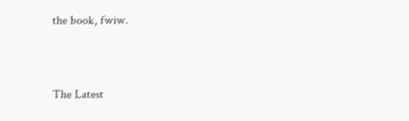the book, fwiw.


The Latest